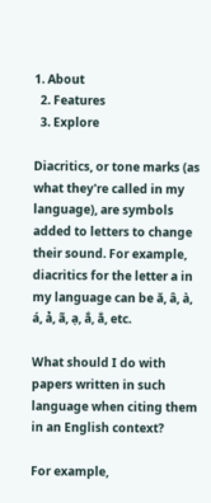1. About
  2. Features
  3. Explore

Diacritics, or tone marks (as what they're called in my language), are symbols added to letters to change their sound. For example, diacritics for the letter a in my language can be ă, â, à, á, ả, ã, ạ, ắ, ẳ, etc.

What should I do with papers written in such language when citing them in an English context?

For example,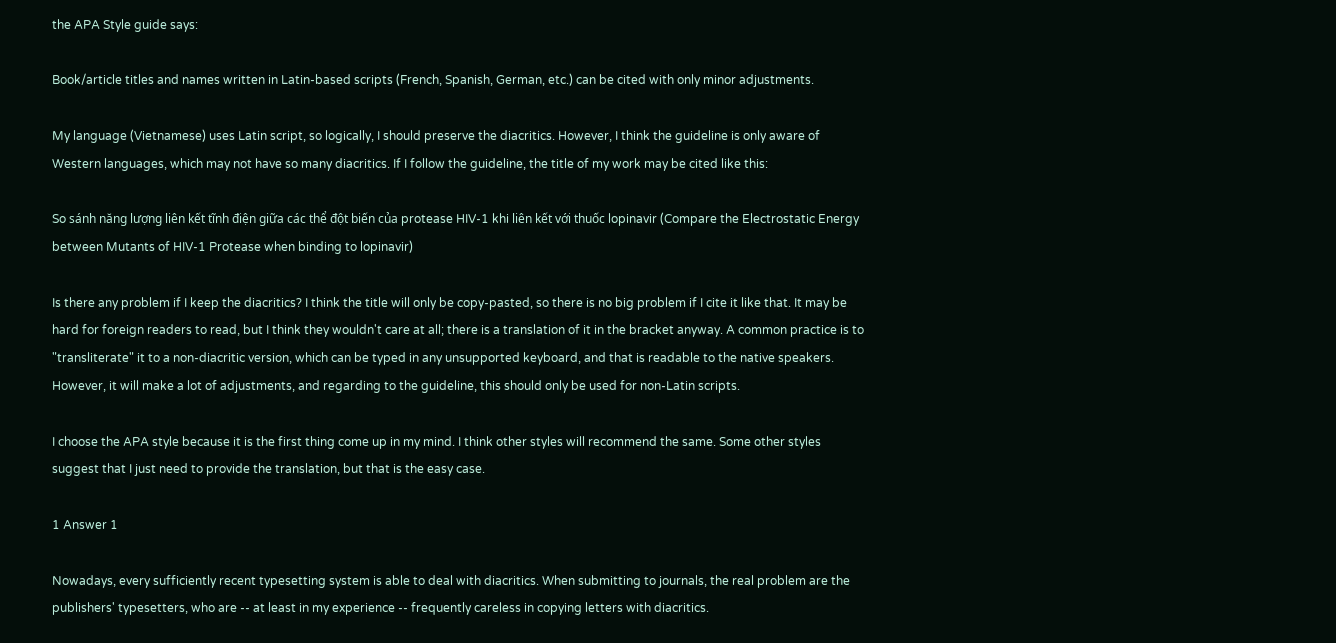the APA Style guide says:

Book/article titles and names written in Latin-based scripts (French, Spanish, German, etc.) can be cited with only minor adjustments.

My language (Vietnamese) uses Latin script, so logically, I should preserve the diacritics. However, I think the guideline is only aware of Western languages, which may not have so many diacritics. If I follow the guideline, the title of my work may be cited like this:

So sánh năng lượng liên kết tĩnh điện giữa các thể đột biến của protease HIV-1 khi liên kết với thuốc lopinavir (Compare the Electrostatic Energy between Mutants of HIV-1 Protease when binding to lopinavir)

Is there any problem if I keep the diacritics? I think the title will only be copy-pasted, so there is no big problem if I cite it like that. It may be hard for foreign readers to read, but I think they wouldn't care at all; there is a translation of it in the bracket anyway. A common practice is to "transliterate" it to a non-diacritic version, which can be typed in any unsupported keyboard, and that is readable to the native speakers. However, it will make a lot of adjustments, and regarding to the guideline, this should only be used for non-Latin scripts.

I choose the APA style because it is the first thing come up in my mind. I think other styles will recommend the same. Some other styles suggest that I just need to provide the translation, but that is the easy case.

1 Answer 1

Nowadays, every sufficiently recent typesetting system is able to deal with diacritics. When submitting to journals, the real problem are the publishers' typesetters, who are -- at least in my experience -- frequently careless in copying letters with diacritics.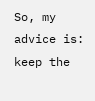So, my advice is: keep the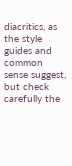diacritics, as the style guides and common sense suggest, but check carefully the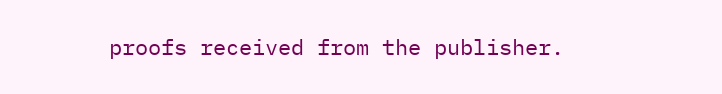proofs received from the publisher.